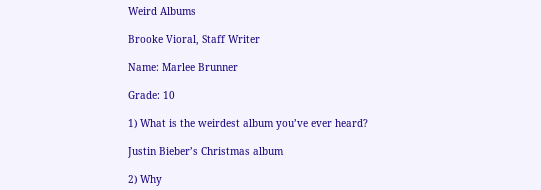Weird Albums

Brooke Vioral, Staff Writer

Name: Marlee Brunner

Grade: 10

1) What is the weirdest album you’ve ever heard?

Justin Bieber’s Christmas album

2) Why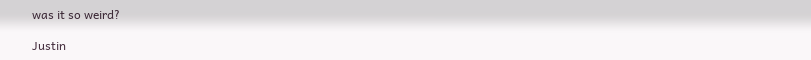was it so weird?

Justin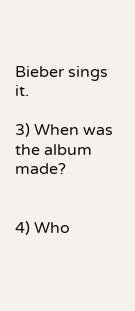Bieber sings it.

3) When was the album made?


4) Who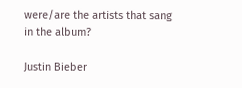were/are the artists that sang in the album?

Justin Bieber